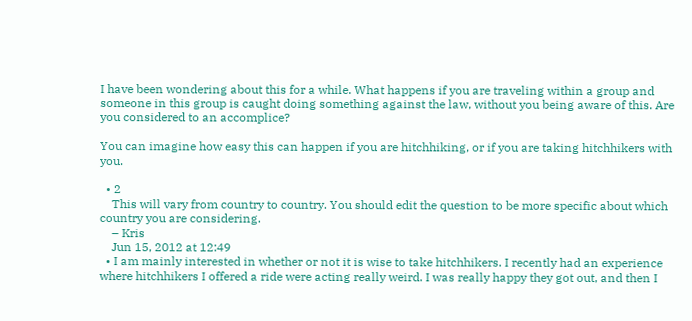I have been wondering about this for a while. What happens if you are traveling within a group and someone in this group is caught doing something against the law, without you being aware of this. Are you considered to an accomplice?

You can imagine how easy this can happen if you are hitchhiking, or if you are taking hitchhikers with you.

  • 2
    This will vary from country to country. You should edit the question to be more specific about which country you are considering.
    – Kris
    Jun 15, 2012 at 12:49
  • I am mainly interested in whether or not it is wise to take hitchhikers. I recently had an experience where hitchhikers I offered a ride were acting really weird. I was really happy they got out, and then I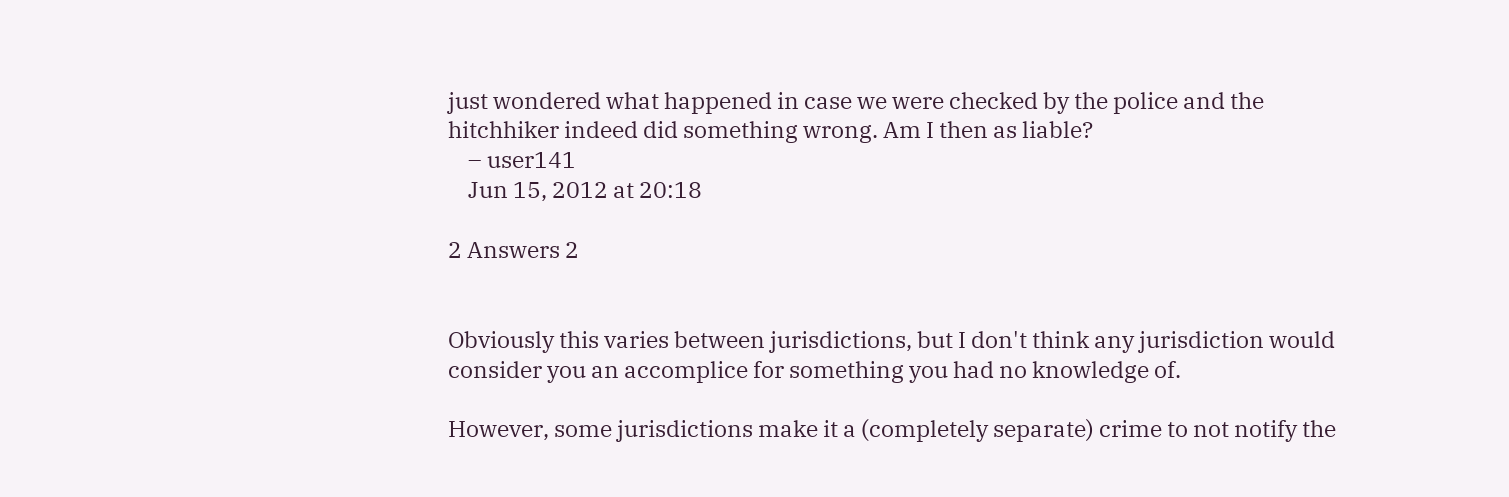just wondered what happened in case we were checked by the police and the hitchhiker indeed did something wrong. Am I then as liable?
    – user141
    Jun 15, 2012 at 20:18

2 Answers 2


Obviously this varies between jurisdictions, but I don't think any jurisdiction would consider you an accomplice for something you had no knowledge of.

However, some jurisdictions make it a (completely separate) crime to not notify the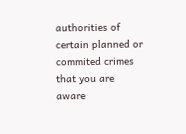authorities of certain planned or commited crimes that you are aware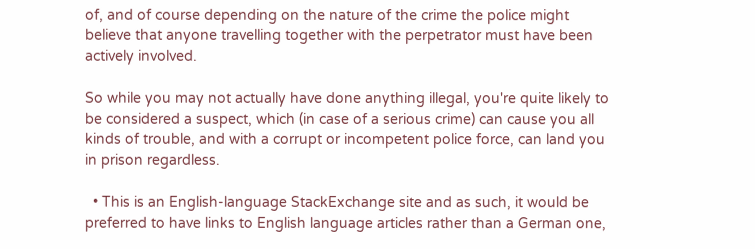of, and of course depending on the nature of the crime the police might believe that anyone travelling together with the perpetrator must have been actively involved.

So while you may not actually have done anything illegal, you're quite likely to be considered a suspect, which (in case of a serious crime) can cause you all kinds of trouble, and with a corrupt or incompetent police force, can land you in prison regardless.

  • This is an English-language StackExchange site and as such, it would be preferred to have links to English language articles rather than a German one,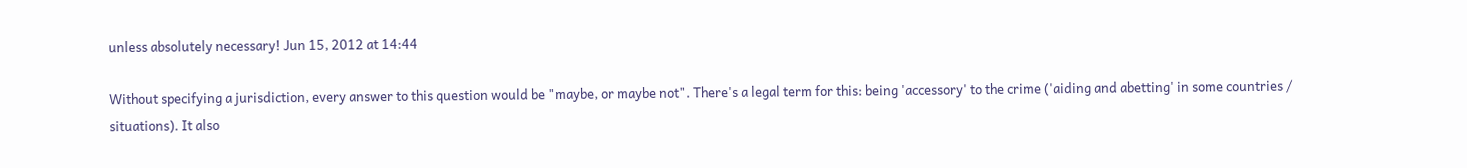unless absolutely necessary! Jun 15, 2012 at 14:44

Without specifying a jurisdiction, every answer to this question would be "maybe, or maybe not". There's a legal term for this: being 'accessory' to the crime ('aiding and abetting' in some countries / situations). It also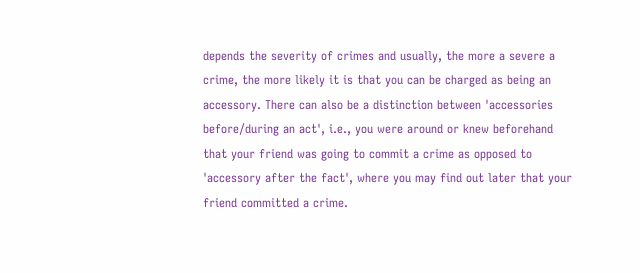depends the severity of crimes and usually, the more a severe a crime, the more likely it is that you can be charged as being an accessory. There can also be a distinction between 'accessories before/during an act', i.e., you were around or knew beforehand that your friend was going to commit a crime as opposed to 'accessory after the fact', where you may find out later that your friend committed a crime.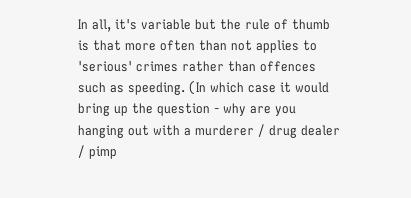In all, it's variable but the rule of thumb is that more often than not applies to 'serious' crimes rather than offences such as speeding. (In which case it would bring up the question - why are you hanging out with a murderer / drug dealer / pimp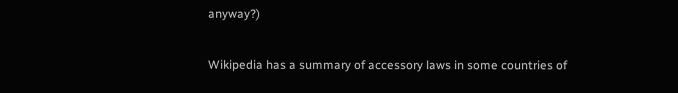anyway?)

Wikipedia has a summary of accessory laws in some countries of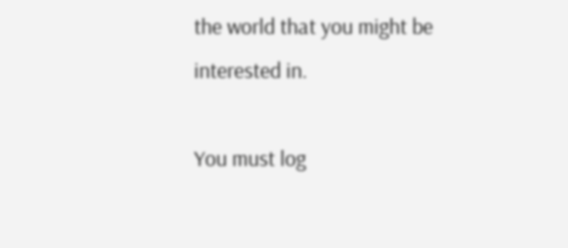the world that you might be interested in.

You must log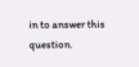in to answer this question.